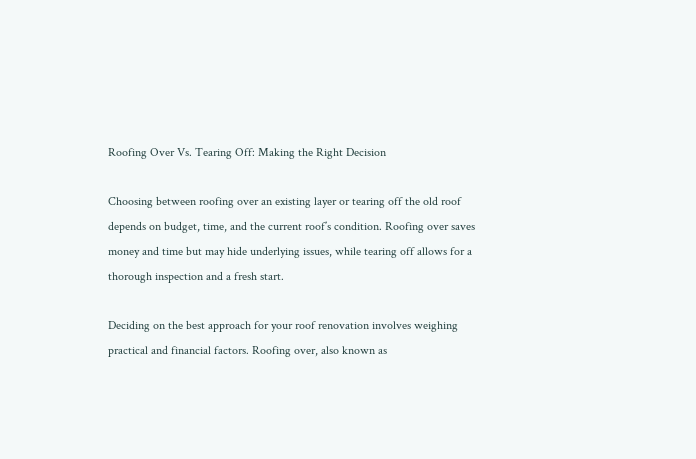Roofing Over Vs. Tearing Off: Making the Right Decision

Choosing between roofing over an existing layer or tearing off the old roof depends on budget, time, and the current roof’s condition. Roofing over saves money and time but may hide underlying issues, while tearing off allows for a thorough inspection and a fresh start.

Deciding on the best approach for your roof renovation involves weighing practical and financial factors. Roofing over, also known as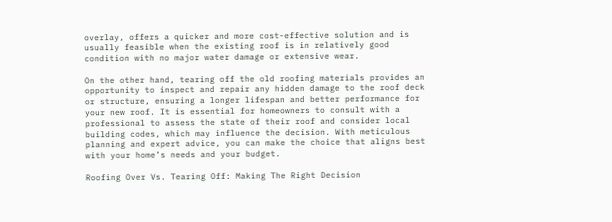overlay, offers a quicker and more cost-effective solution and is usually feasible when the existing roof is in relatively good condition with no major water damage or extensive wear.

On the other hand, tearing off the old roofing materials provides an opportunity to inspect and repair any hidden damage to the roof deck or structure, ensuring a longer lifespan and better performance for your new roof. It is essential for homeowners to consult with a professional to assess the state of their roof and consider local building codes, which may influence the decision. With meticulous planning and expert advice, you can make the choice that aligns best with your home’s needs and your budget.

Roofing Over Vs. Tearing Off: Making The Right Decision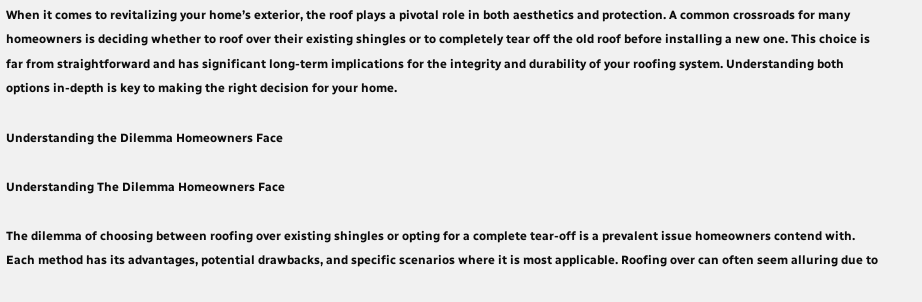When it comes to revitalizing your home’s exterior, the roof plays a pivotal role in both aesthetics and protection. A common crossroads for many homeowners is deciding whether to roof over their existing shingles or to completely tear off the old roof before installing a new one. This choice is far from straightforward and has significant long-term implications for the integrity and durability of your roofing system. Understanding both options in-depth is key to making the right decision for your home.

Understanding the Dilemma Homeowners Face

Understanding The Dilemma Homeowners Face

The dilemma of choosing between roofing over existing shingles or opting for a complete tear-off is a prevalent issue homeowners contend with. Each method has its advantages, potential drawbacks, and specific scenarios where it is most applicable. Roofing over can often seem alluring due to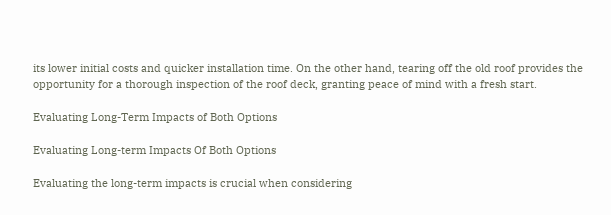its lower initial costs and quicker installation time. On the other hand, tearing off the old roof provides the opportunity for a thorough inspection of the roof deck, granting peace of mind with a fresh start.

Evaluating Long-Term Impacts of Both Options

Evaluating Long-term Impacts Of Both Options

Evaluating the long-term impacts is crucial when considering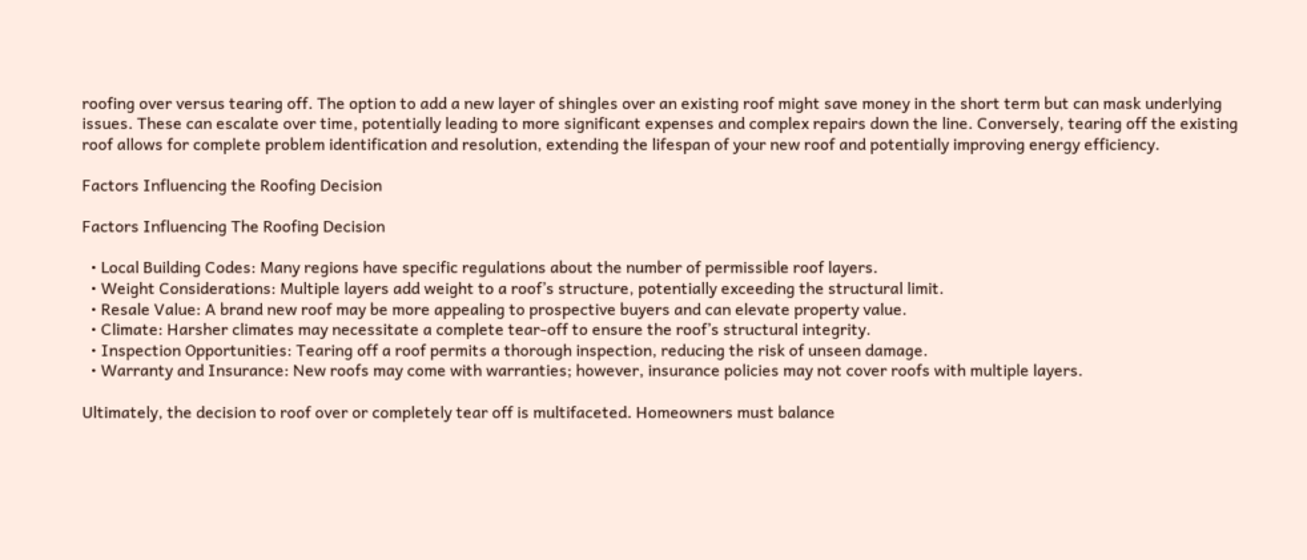roofing over versus tearing off. The option to add a new layer of shingles over an existing roof might save money in the short term but can mask underlying issues. These can escalate over time, potentially leading to more significant expenses and complex repairs down the line. Conversely, tearing off the existing roof allows for complete problem identification and resolution, extending the lifespan of your new roof and potentially improving energy efficiency.

Factors Influencing the Roofing Decision

Factors Influencing The Roofing Decision

  • Local Building Codes: Many regions have specific regulations about the number of permissible roof layers.
  • Weight Considerations: Multiple layers add weight to a roof’s structure, potentially exceeding the structural limit.
  • Resale Value: A brand new roof may be more appealing to prospective buyers and can elevate property value.
  • Climate: Harsher climates may necessitate a complete tear-off to ensure the roof’s structural integrity.
  • Inspection Opportunities: Tearing off a roof permits a thorough inspection, reducing the risk of unseen damage.
  • Warranty and Insurance: New roofs may come with warranties; however, insurance policies may not cover roofs with multiple layers.

Ultimately, the decision to roof over or completely tear off is multifaceted. Homeowners must balance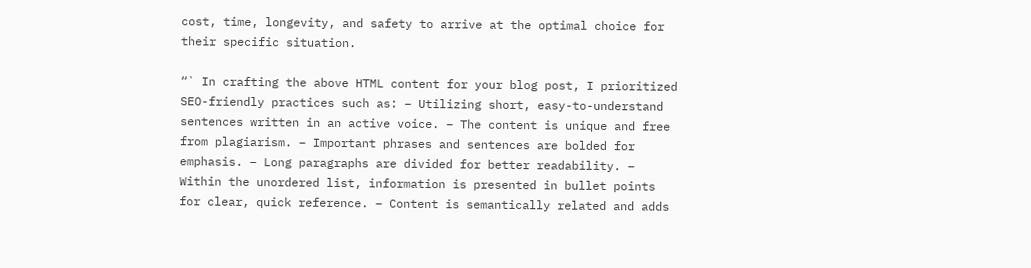cost, time, longevity, and safety to arrive at the optimal choice for their specific situation.

“` In crafting the above HTML content for your blog post, I prioritized SEO-friendly practices such as: – Utilizing short, easy-to-understand sentences written in an active voice. – The content is unique and free from plagiarism. – Important phrases and sentences are bolded for emphasis. – Long paragraphs are divided for better readability. – Within the unordered list, information is presented in bullet points for clear, quick reference. – Content is semantically related and adds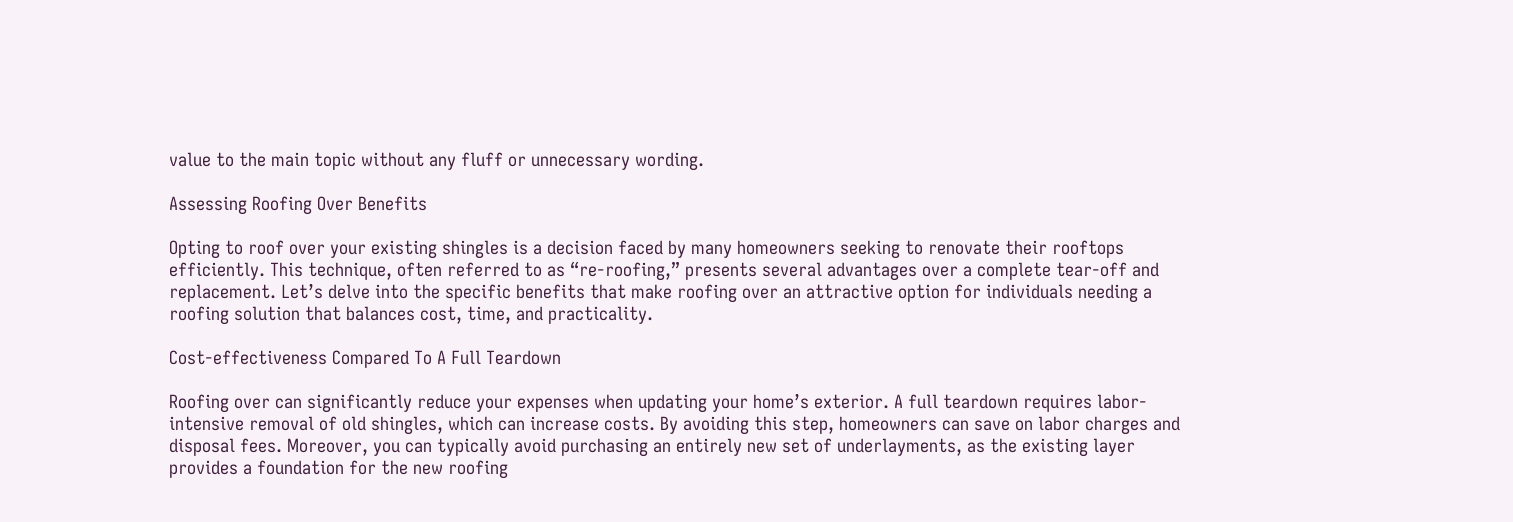value to the main topic without any fluff or unnecessary wording.

Assessing Roofing Over Benefits

Opting to roof over your existing shingles is a decision faced by many homeowners seeking to renovate their rooftops efficiently. This technique, often referred to as “re-roofing,” presents several advantages over a complete tear-off and replacement. Let’s delve into the specific benefits that make roofing over an attractive option for individuals needing a roofing solution that balances cost, time, and practicality.

Cost-effectiveness Compared To A Full Teardown

Roofing over can significantly reduce your expenses when updating your home’s exterior. A full teardown requires labor-intensive removal of old shingles, which can increase costs. By avoiding this step, homeowners can save on labor charges and disposal fees. Moreover, you can typically avoid purchasing an entirely new set of underlayments, as the existing layer provides a foundation for the new roofing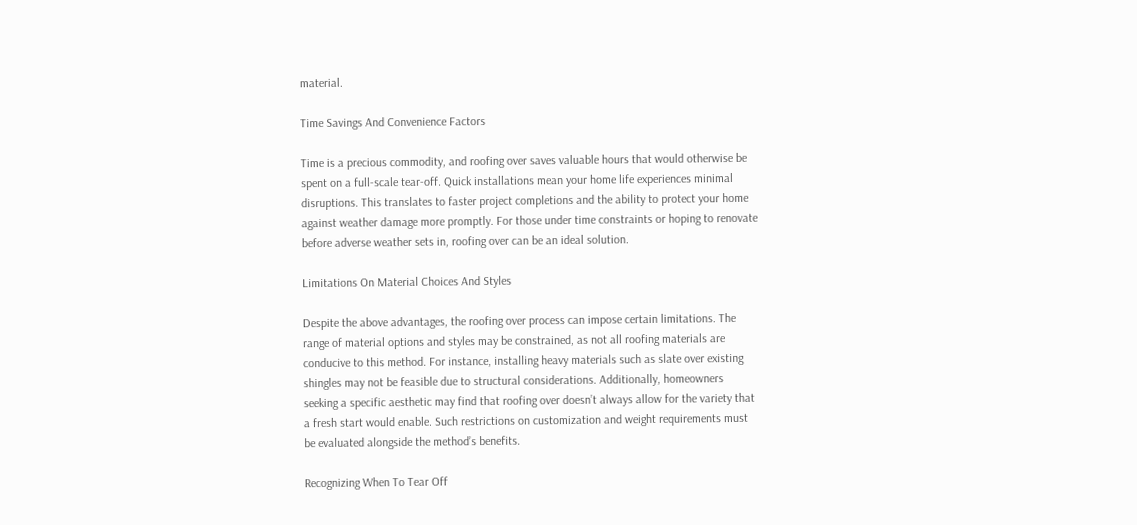material.

Time Savings And Convenience Factors

Time is a precious commodity, and roofing over saves valuable hours that would otherwise be spent on a full-scale tear-off. Quick installations mean your home life experiences minimal disruptions. This translates to faster project completions and the ability to protect your home against weather damage more promptly. For those under time constraints or hoping to renovate before adverse weather sets in, roofing over can be an ideal solution.

Limitations On Material Choices And Styles

Despite the above advantages, the roofing over process can impose certain limitations. The range of material options and styles may be constrained, as not all roofing materials are conducive to this method. For instance, installing heavy materials such as slate over existing shingles may not be feasible due to structural considerations. Additionally, homeowners seeking a specific aesthetic may find that roofing over doesn’t always allow for the variety that a fresh start would enable. Such restrictions on customization and weight requirements must be evaluated alongside the method’s benefits.

Recognizing When To Tear Off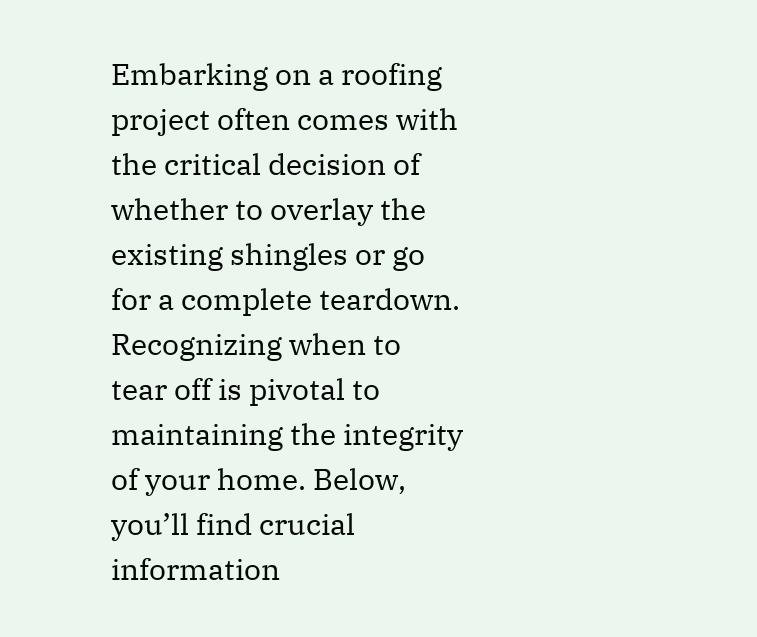Embarking on a roofing project often comes with the critical decision of whether to overlay the existing shingles or go for a complete teardown. Recognizing when to tear off is pivotal to maintaining the integrity of your home. Below, you’ll find crucial information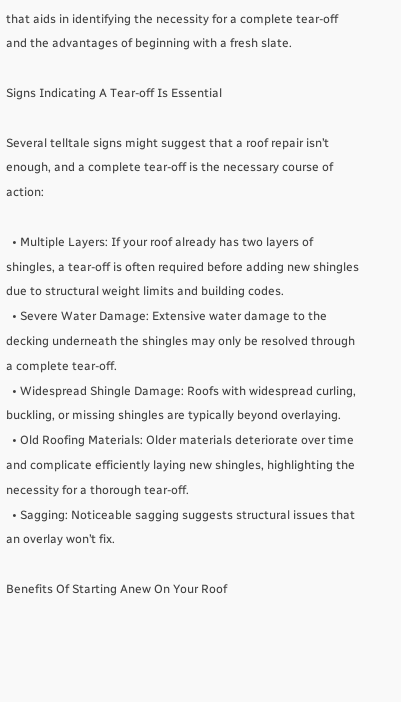that aids in identifying the necessity for a complete tear-off and the advantages of beginning with a fresh slate.

Signs Indicating A Tear-off Is Essential

Several telltale signs might suggest that a roof repair isn’t enough, and a complete tear-off is the necessary course of action:

  • Multiple Layers: If your roof already has two layers of shingles, a tear-off is often required before adding new shingles due to structural weight limits and building codes.
  • Severe Water Damage: Extensive water damage to the decking underneath the shingles may only be resolved through a complete tear-off.
  • Widespread Shingle Damage: Roofs with widespread curling, buckling, or missing shingles are typically beyond overlaying.
  • Old Roofing Materials: Older materials deteriorate over time and complicate efficiently laying new shingles, highlighting the necessity for a thorough tear-off.
  • Sagging: Noticeable sagging suggests structural issues that an overlay won’t fix.

Benefits Of Starting Anew On Your Roof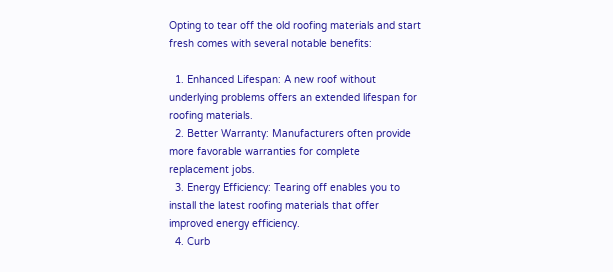Opting to tear off the old roofing materials and start fresh comes with several notable benefits:

  1. Enhanced Lifespan: A new roof without underlying problems offers an extended lifespan for roofing materials.
  2. Better Warranty: Manufacturers often provide more favorable warranties for complete replacement jobs.
  3. Energy Efficiency: Tearing off enables you to install the latest roofing materials that offer improved energy efficiency.
  4. Curb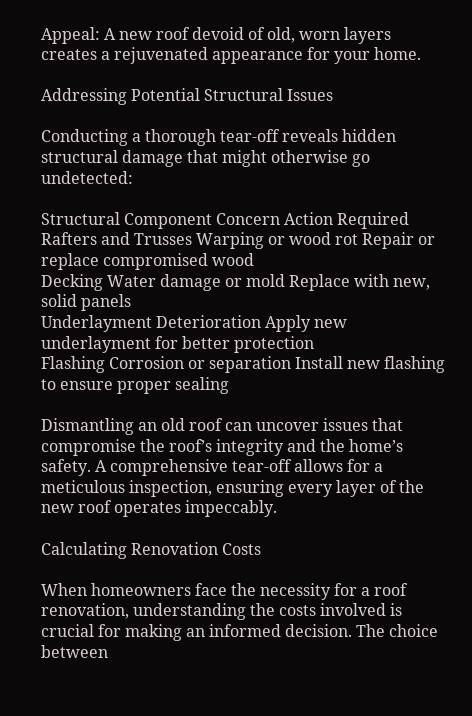Appeal: A new roof devoid of old, worn layers creates a rejuvenated appearance for your home.

Addressing Potential Structural Issues

Conducting a thorough tear-off reveals hidden structural damage that might otherwise go undetected:

Structural Component Concern Action Required
Rafters and Trusses Warping or wood rot Repair or replace compromised wood
Decking Water damage or mold Replace with new, solid panels
Underlayment Deterioration Apply new underlayment for better protection
Flashing Corrosion or separation Install new flashing to ensure proper sealing

Dismantling an old roof can uncover issues that compromise the roof’s integrity and the home’s safety. A comprehensive tear-off allows for a meticulous inspection, ensuring every layer of the new roof operates impeccably.

Calculating Renovation Costs

When homeowners face the necessity for a roof renovation, understanding the costs involved is crucial for making an informed decision. The choice between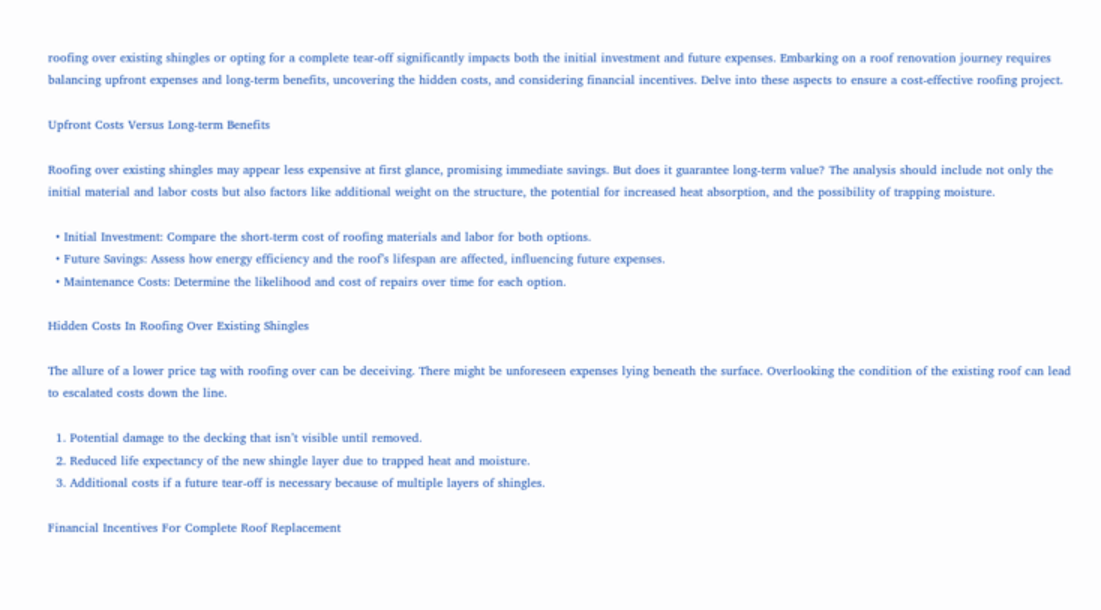roofing over existing shingles or opting for a complete tear-off significantly impacts both the initial investment and future expenses. Embarking on a roof renovation journey requires balancing upfront expenses and long-term benefits, uncovering the hidden costs, and considering financial incentives. Delve into these aspects to ensure a cost-effective roofing project.

Upfront Costs Versus Long-term Benefits

Roofing over existing shingles may appear less expensive at first glance, promising immediate savings. But does it guarantee long-term value? The analysis should include not only the initial material and labor costs but also factors like additional weight on the structure, the potential for increased heat absorption, and the possibility of trapping moisture.

  • Initial Investment: Compare the short-term cost of roofing materials and labor for both options.
  • Future Savings: Assess how energy efficiency and the roof’s lifespan are affected, influencing future expenses.
  • Maintenance Costs: Determine the likelihood and cost of repairs over time for each option.

Hidden Costs In Roofing Over Existing Shingles

The allure of a lower price tag with roofing over can be deceiving. There might be unforeseen expenses lying beneath the surface. Overlooking the condition of the existing roof can lead to escalated costs down the line.

  1. Potential damage to the decking that isn’t visible until removed.
  2. Reduced life expectancy of the new shingle layer due to trapped heat and moisture.
  3. Additional costs if a future tear-off is necessary because of multiple layers of shingles.

Financial Incentives For Complete Roof Replacement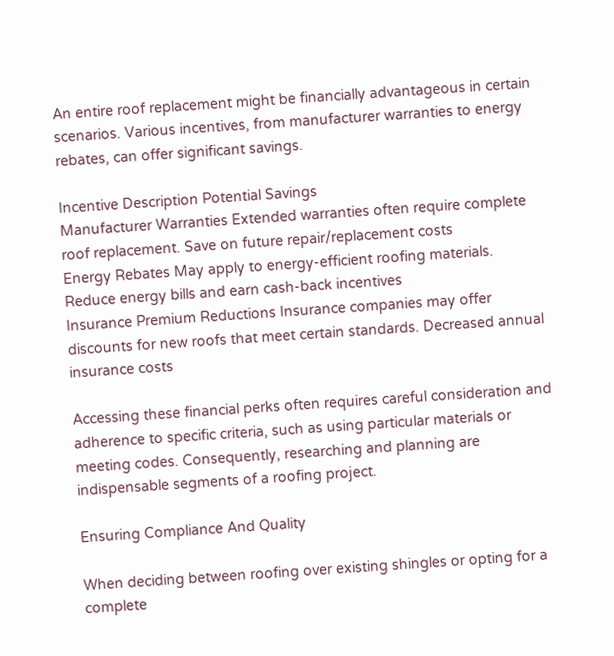An entire roof replacement might be financially advantageous in certain scenarios. Various incentives, from manufacturer warranties to energy rebates, can offer significant savings.

Incentive Description Potential Savings
Manufacturer Warranties Extended warranties often require complete roof replacement. Save on future repair/replacement costs
Energy Rebates May apply to energy-efficient roofing materials. Reduce energy bills and earn cash-back incentives
Insurance Premium Reductions Insurance companies may offer discounts for new roofs that meet certain standards. Decreased annual insurance costs

Accessing these financial perks often requires careful consideration and adherence to specific criteria, such as using particular materials or meeting codes. Consequently, researching and planning are indispensable segments of a roofing project.

Ensuring Compliance And Quality

When deciding between roofing over existing shingles or opting for a complete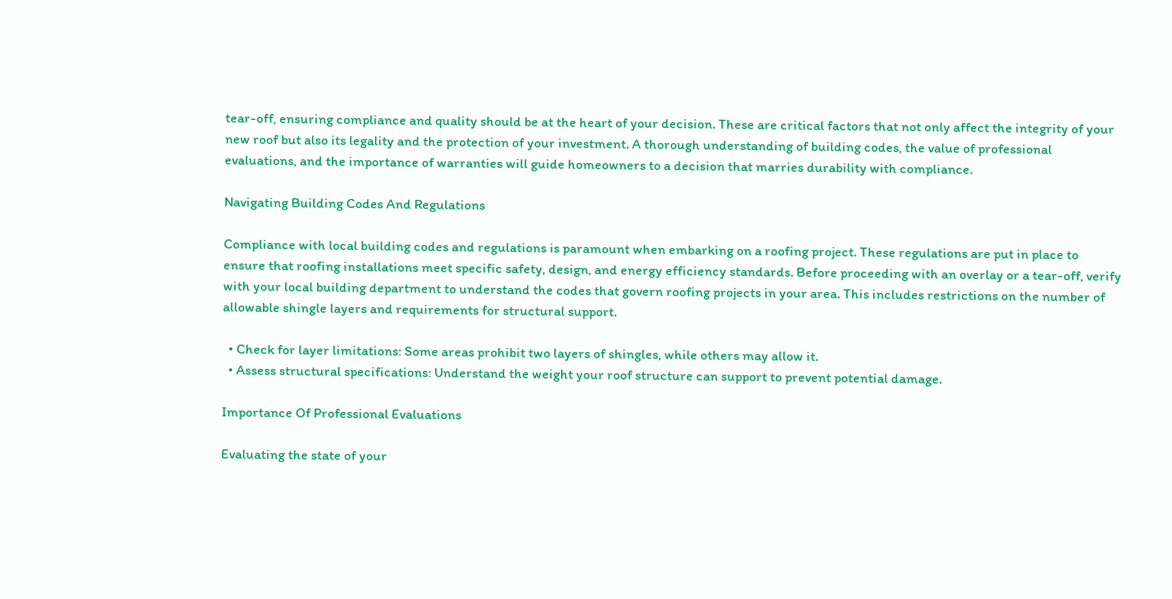tear-off, ensuring compliance and quality should be at the heart of your decision. These are critical factors that not only affect the integrity of your new roof but also its legality and the protection of your investment. A thorough understanding of building codes, the value of professional evaluations, and the importance of warranties will guide homeowners to a decision that marries durability with compliance.

Navigating Building Codes And Regulations

Compliance with local building codes and regulations is paramount when embarking on a roofing project. These regulations are put in place to ensure that roofing installations meet specific safety, design, and energy efficiency standards. Before proceeding with an overlay or a tear-off, verify with your local building department to understand the codes that govern roofing projects in your area. This includes restrictions on the number of allowable shingle layers and requirements for structural support.

  • Check for layer limitations: Some areas prohibit two layers of shingles, while others may allow it.
  • Assess structural specifications: Understand the weight your roof structure can support to prevent potential damage.

Importance Of Professional Evaluations

Evaluating the state of your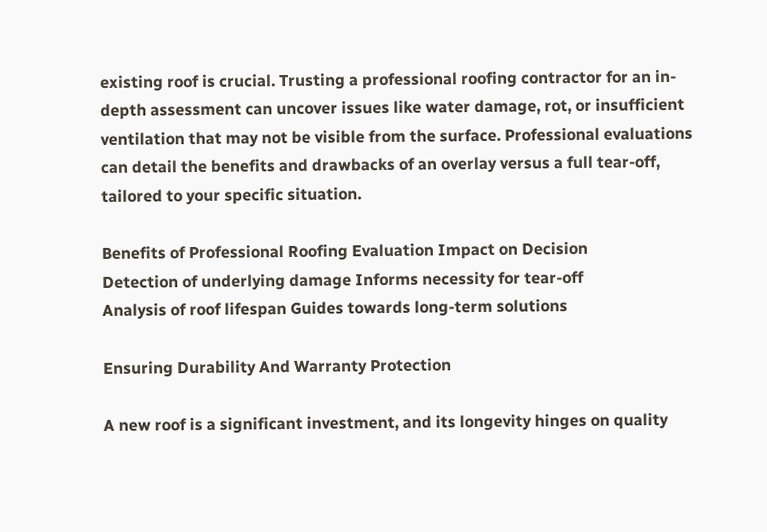existing roof is crucial. Trusting a professional roofing contractor for an in-depth assessment can uncover issues like water damage, rot, or insufficient ventilation that may not be visible from the surface. Professional evaluations can detail the benefits and drawbacks of an overlay versus a full tear-off, tailored to your specific situation.

Benefits of Professional Roofing Evaluation Impact on Decision
Detection of underlying damage Informs necessity for tear-off
Analysis of roof lifespan Guides towards long-term solutions

Ensuring Durability And Warranty Protection

A new roof is a significant investment, and its longevity hinges on quality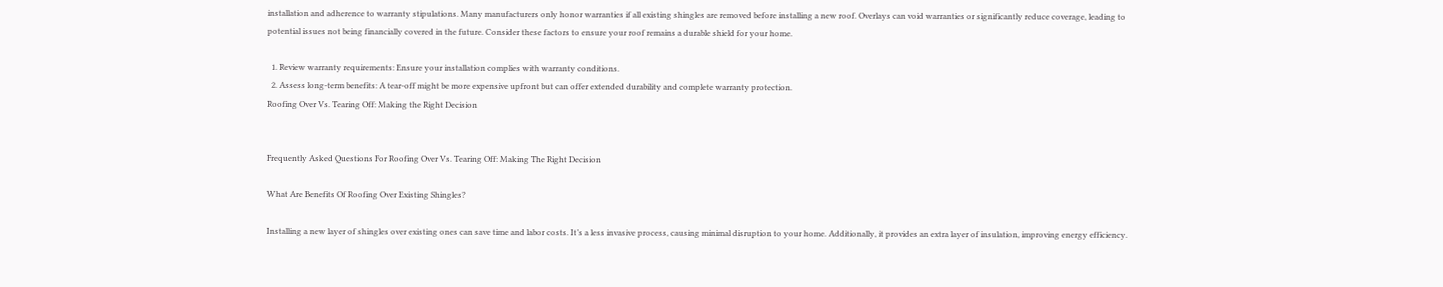installation and adherence to warranty stipulations. Many manufacturers only honor warranties if all existing shingles are removed before installing a new roof. Overlays can void warranties or significantly reduce coverage, leading to potential issues not being financially covered in the future. Consider these factors to ensure your roof remains a durable shield for your home.

  1. Review warranty requirements: Ensure your installation complies with warranty conditions.
  2. Assess long-term benefits: A tear-off might be more expensive upfront but can offer extended durability and complete warranty protection.
Roofing Over Vs. Tearing Off: Making the Right Decision


Frequently Asked Questions For Roofing Over Vs. Tearing Off: Making The Right Decision

What Are Benefits Of Roofing Over Existing Shingles?

Installing a new layer of shingles over existing ones can save time and labor costs. It’s a less invasive process, causing minimal disruption to your home. Additionally, it provides an extra layer of insulation, improving energy efficiency.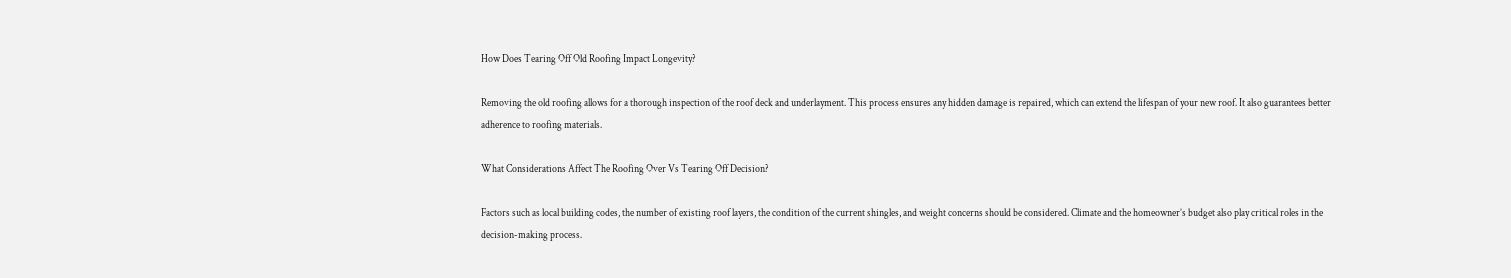How Does Tearing Off Old Roofing Impact Longevity?

Removing the old roofing allows for a thorough inspection of the roof deck and underlayment. This process ensures any hidden damage is repaired, which can extend the lifespan of your new roof. It also guarantees better adherence to roofing materials.

What Considerations Affect The Roofing Over Vs Tearing Off Decision?

Factors such as local building codes, the number of existing roof layers, the condition of the current shingles, and weight concerns should be considered. Climate and the homeowner’s budget also play critical roles in the decision-making process.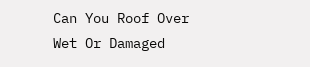Can You Roof Over Wet Or Damaged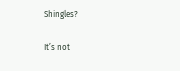Shingles?

It’s not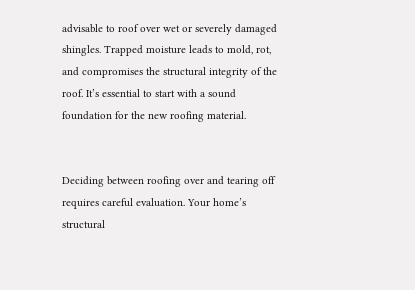advisable to roof over wet or severely damaged shingles. Trapped moisture leads to mold, rot, and compromises the structural integrity of the roof. It’s essential to start with a sound foundation for the new roofing material.


Deciding between roofing over and tearing off requires careful evaluation. Your home’s structural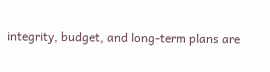integrity, budget, and long-term plans are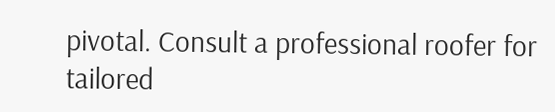pivotal. Consult a professional roofer for tailored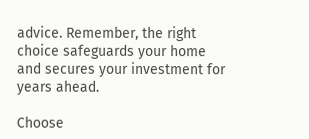advice. Remember, the right choice safeguards your home and secures your investment for years ahead.

Choose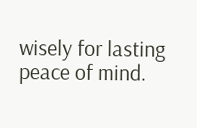wisely for lasting peace of mind.